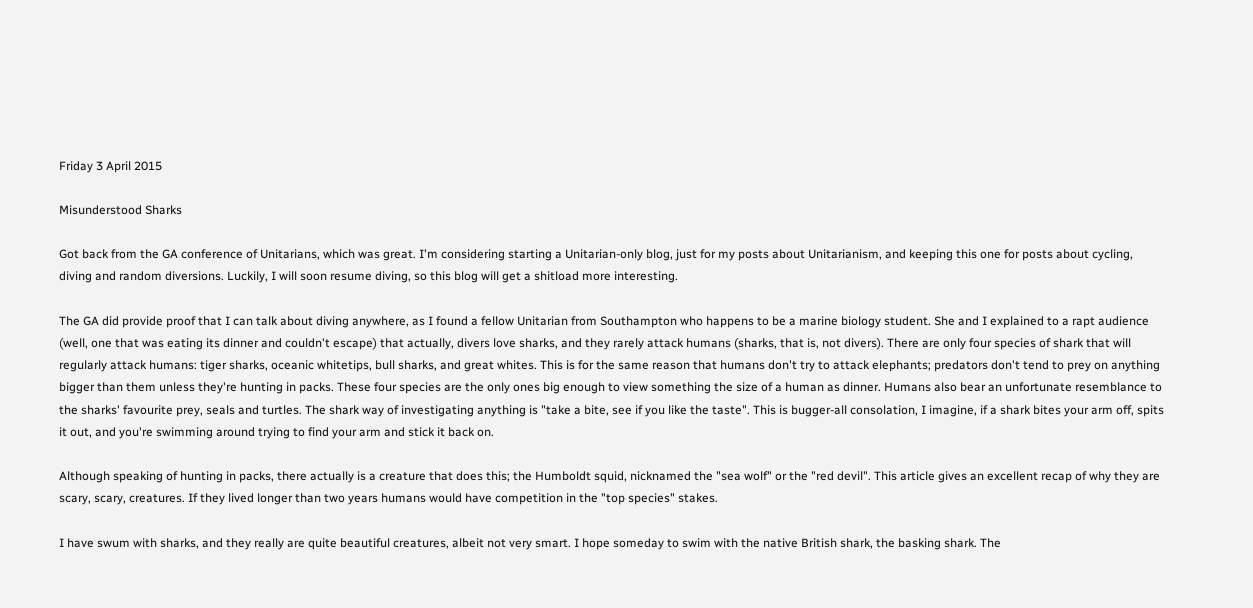Friday 3 April 2015

Misunderstood Sharks

Got back from the GA conference of Unitarians, which was great. I'm considering starting a Unitarian-only blog, just for my posts about Unitarianism, and keeping this one for posts about cycling, diving and random diversions. Luckily, I will soon resume diving, so this blog will get a shitload more interesting.

The GA did provide proof that I can talk about diving anywhere, as I found a fellow Unitarian from Southampton who happens to be a marine biology student. She and I explained to a rapt audience (well, one that was eating its dinner and couldn't escape) that actually, divers love sharks, and they rarely attack humans (sharks, that is, not divers). There are only four species of shark that will regularly attack humans: tiger sharks, oceanic whitetips, bull sharks, and great whites. This is for the same reason that humans don't try to attack elephants; predators don't tend to prey on anything bigger than them unless they're hunting in packs. These four species are the only ones big enough to view something the size of a human as dinner. Humans also bear an unfortunate resemblance to the sharks' favourite prey, seals and turtles. The shark way of investigating anything is "take a bite, see if you like the taste". This is bugger-all consolation, I imagine, if a shark bites your arm off, spits it out, and you're swimming around trying to find your arm and stick it back on.

Although speaking of hunting in packs, there actually is a creature that does this; the Humboldt squid, nicknamed the "sea wolf" or the "red devil". This article gives an excellent recap of why they are scary, scary, creatures. If they lived longer than two years humans would have competition in the "top species" stakes.

I have swum with sharks, and they really are quite beautiful creatures, albeit not very smart. I hope someday to swim with the native British shark, the basking shark. The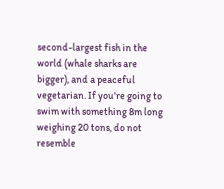second-largest fish in the world (whale sharks are bigger), and a peaceful vegetarian. If you're going to swim with something 8m long weighing 20 tons, do not resemble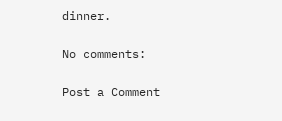dinner.

No comments:

Post a Comment